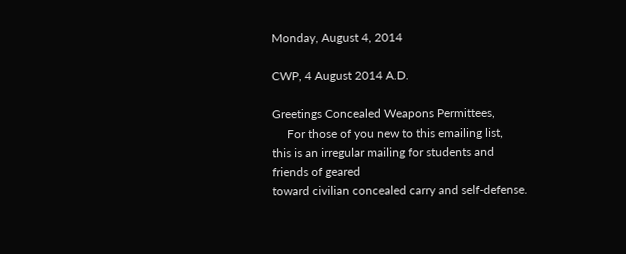Monday, August 4, 2014

CWP, 4 August 2014 A.D.

Greetings Concealed Weapons Permittees,
     For those of you new to this emailing list,
this is an irregular mailing for students and
friends of geared
toward civilian concealed carry and self-defense.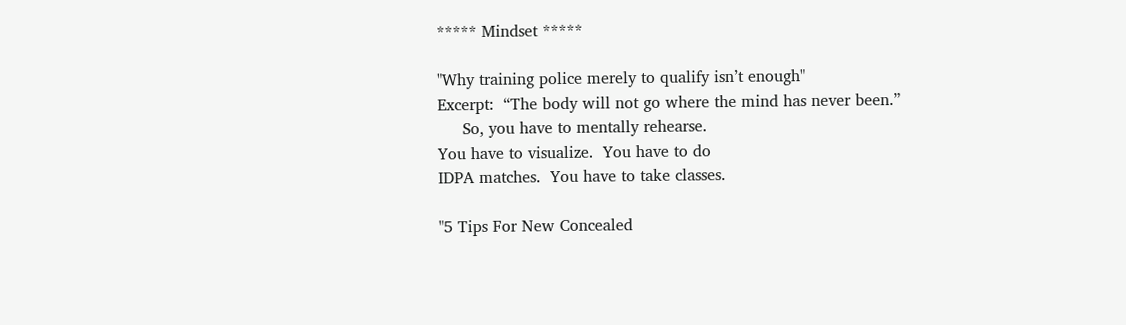***** Mindset *****

"Why training police merely to qualify isn’t enough"
Excerpt:  “The body will not go where the mind has never been.”
     So, you have to mentally rehearse.
You have to visualize.  You have to do
IDPA matches.  You have to take classes.

"5 Tips For New Concealed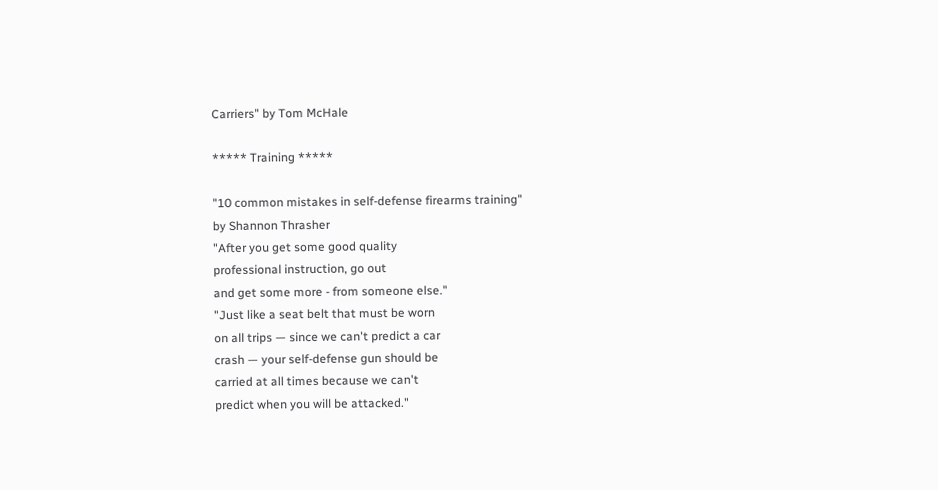Carriers" by Tom McHale

***** Training *****

"10 common mistakes in self-defense firearms training"
by Shannon Thrasher
"After you get some good quality
professional instruction, go out
and get some more - from someone else."
"Just like a seat belt that must be worn
on all trips — since we can't predict a car
crash — your self-defense gun should be
carried at all times because we can't
predict when you will be attacked."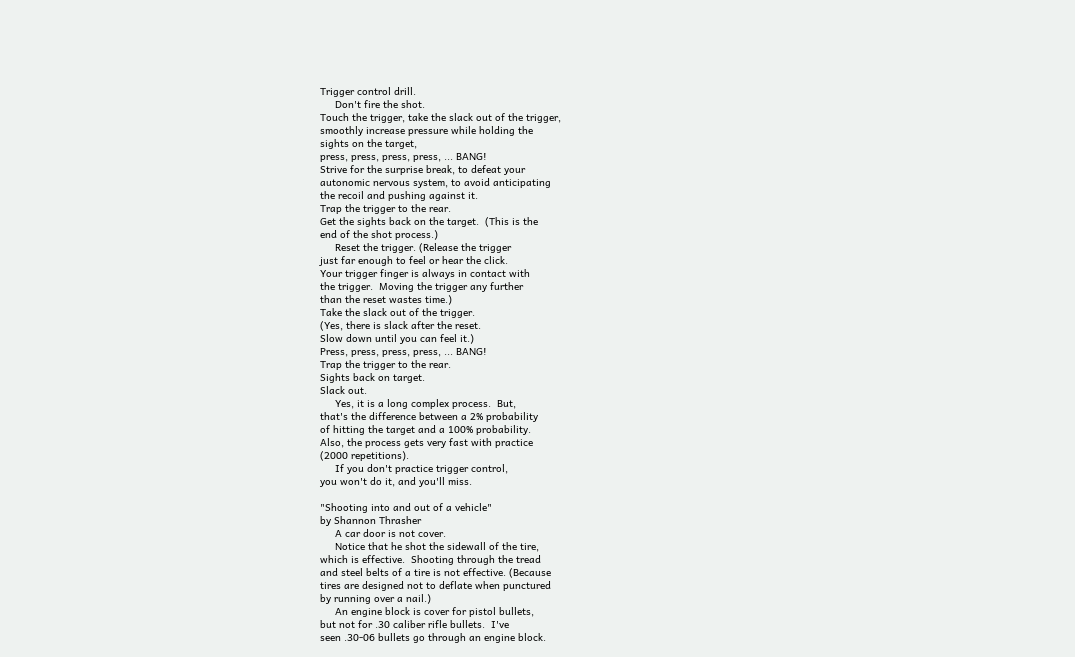Trigger control drill.
     Don't fire the shot.
Touch the trigger, take the slack out of the trigger,
smoothly increase pressure while holding the
sights on the target,
press, press, press, press, ... BANG!
Strive for the surprise break, to defeat your
autonomic nervous system, to avoid anticipating
the recoil and pushing against it.
Trap the trigger to the rear.
Get the sights back on the target.  (This is the
end of the shot process.)
     Reset the trigger. (Release the trigger
just far enough to feel or hear the click.
Your trigger finger is always in contact with
the trigger.  Moving the trigger any further
than the reset wastes time.)
Take the slack out of the trigger.
(Yes, there is slack after the reset.
Slow down until you can feel it.)
Press, press, press, press, ... BANG!
Trap the trigger to the rear.
Sights back on target.
Slack out.
     Yes, it is a long complex process.  But,
that's the difference between a 2% probability
of hitting the target and a 100% probability.
Also, the process gets very fast with practice
(2000 repetitions).
     If you don't practice trigger control,
you won't do it, and you'll miss.

"Shooting into and out of a vehicle"
by Shannon Thrasher
     A car door is not cover.
     Notice that he shot the sidewall of the tire,
which is effective.  Shooting through the tread
and steel belts of a tire is not effective. (Because
tires are designed not to deflate when punctured
by running over a nail.)
     An engine block is cover for pistol bullets,
but not for .30 caliber rifle bullets.  I've
seen .30-06 bullets go through an engine block.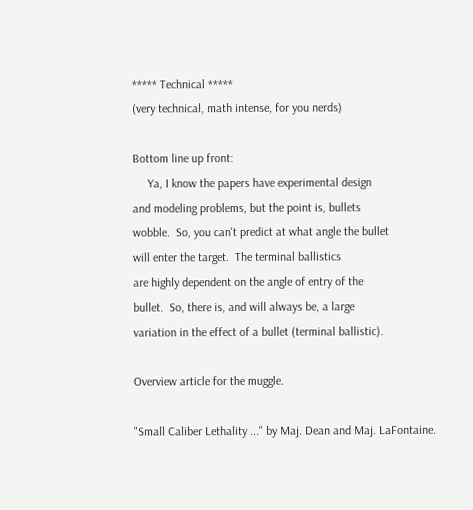***** Technical *****
(very technical, math intense, for you nerds)

Bottom line up front:
     Ya, I know the papers have experimental design
and modeling problems, but the point is, bullets
wobble.  So, you can't predict at what angle the bullet
will enter the target.  The terminal ballistics
are highly dependent on the angle of entry of the
bullet.  So, there is, and will always be, a large
variation in the effect of a bullet (terminal ballistic).

Overview article for the muggle.

"Small Caliber Lethality ..." by Maj. Dean and Maj. LaFontaine.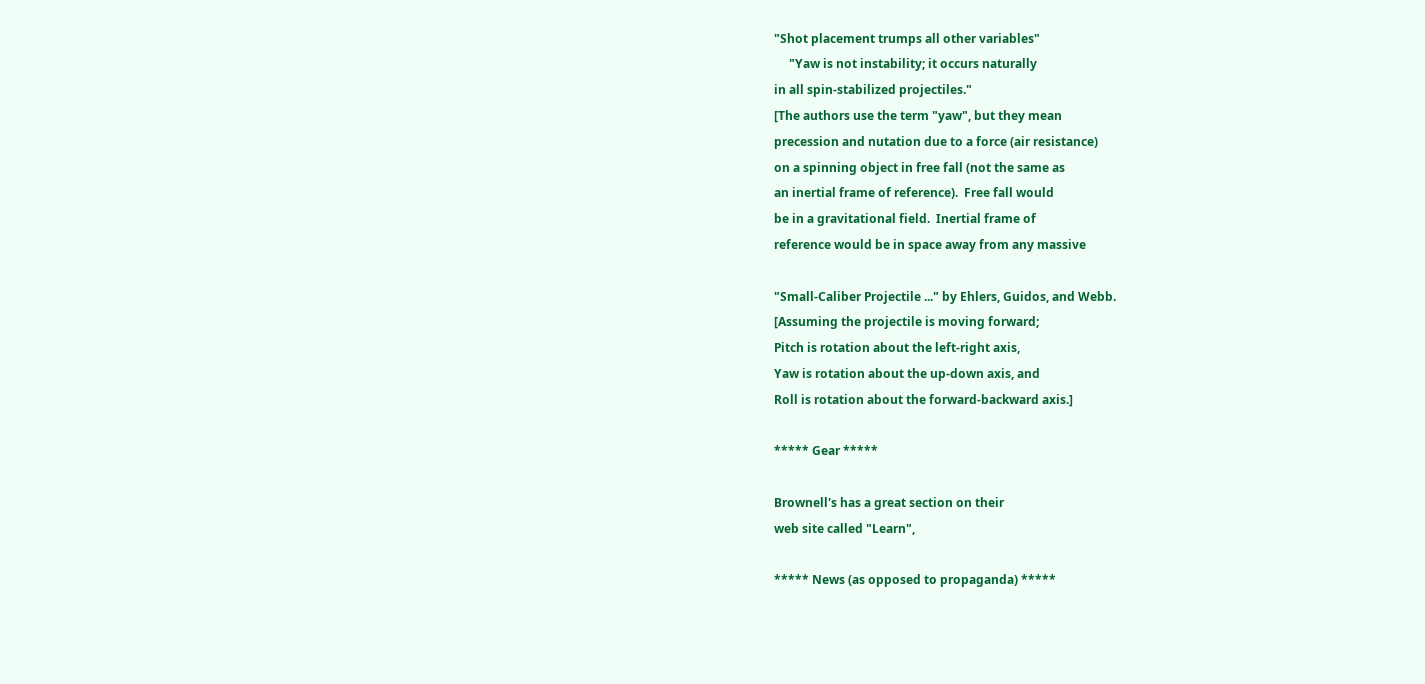"Shot placement trumps all other variables"
     "Yaw is not instability; it occurs naturally
in all spin-stabilized projectiles."
[The authors use the term "yaw", but they mean
precession and nutation due to a force (air resistance)
on a spinning object in free fall (not the same as
an inertial frame of reference).  Free fall would
be in a gravitational field.  Inertial frame of
reference would be in space away from any massive

"Small-Caliber Projectile ..." by Ehlers, Guidos, and Webb.
[Assuming the projectile is moving forward;
Pitch is rotation about the left-right axis,
Yaw is rotation about the up-down axis, and
Roll is rotation about the forward-backward axis.]

***** Gear *****

Brownell's has a great section on their
web site called "Learn",

***** News (as opposed to propaganda) *****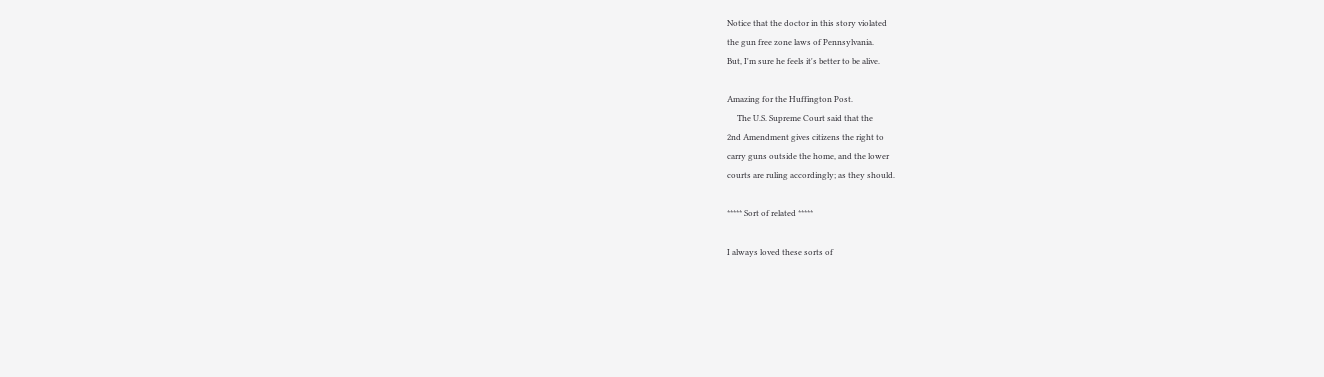Notice that the doctor in this story violated
the gun free zone laws of Pennsylvania.
But, I'm sure he feels it's better to be alive.

Amazing for the Huffington Post.
     The U.S. Supreme Court said that the
2nd Amendment gives citizens the right to
carry guns outside the home, and the lower
courts are ruling accordingly; as they should.

***** Sort of related *****

I always loved these sorts of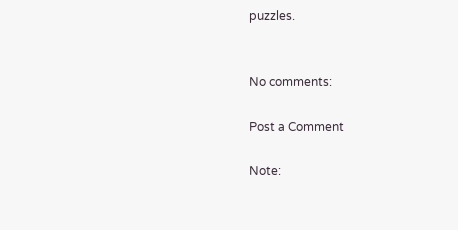puzzles.


No comments:

Post a Comment

Note: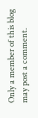Only a member of this blog may post a comment.